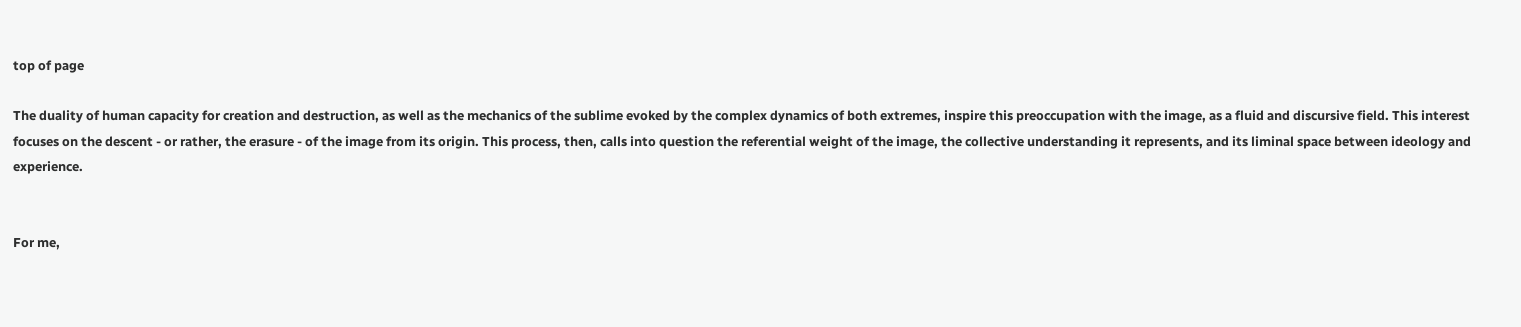top of page

The duality of human capacity for creation and destruction, as well as the mechanics of the sublime evoked by the complex dynamics of both extremes, inspire this preoccupation with the image, as a fluid and discursive field. This interest focuses on the descent - or rather, the erasure - of the image from its origin. This process, then, calls into question the referential weight of the image, the collective understanding it represents, and its liminal space between ideology and experience.


For me,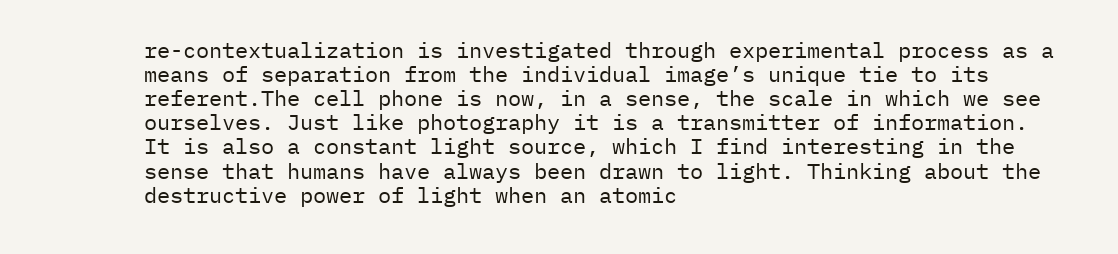re-contextualization is investigated through experimental process as a means of separation from the individual image’s unique tie to its referent.The cell phone is now, in a sense, the scale in which we see ourselves. Just like photography it is a transmitter of information. It is also a constant light source, which I find interesting in the sense that humans have always been drawn to light. Thinking about the destructive power of light when an atomic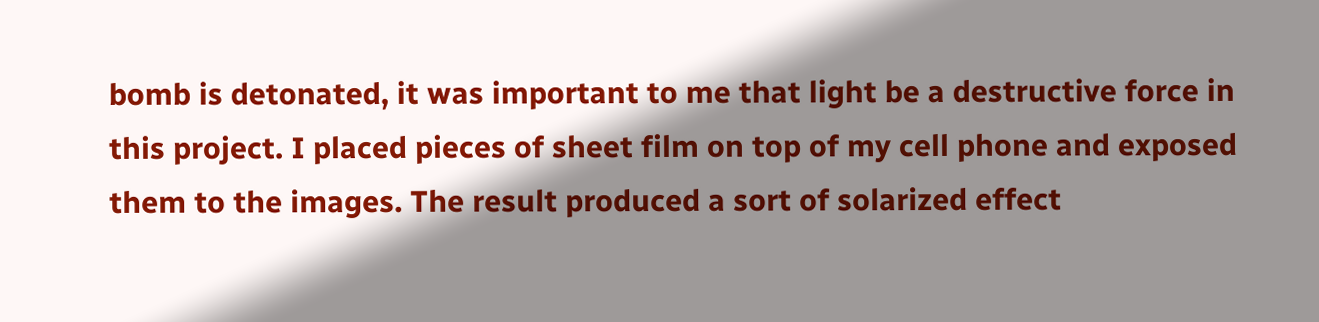bomb is detonated, it was important to me that light be a destructive force in this project. I placed pieces of sheet film on top of my cell phone and exposed them to the images. The result produced a sort of solarized effect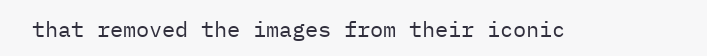that removed the images from their iconic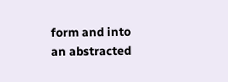form and into an abstracted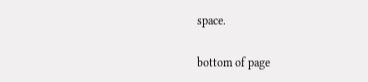space.

bottom of page